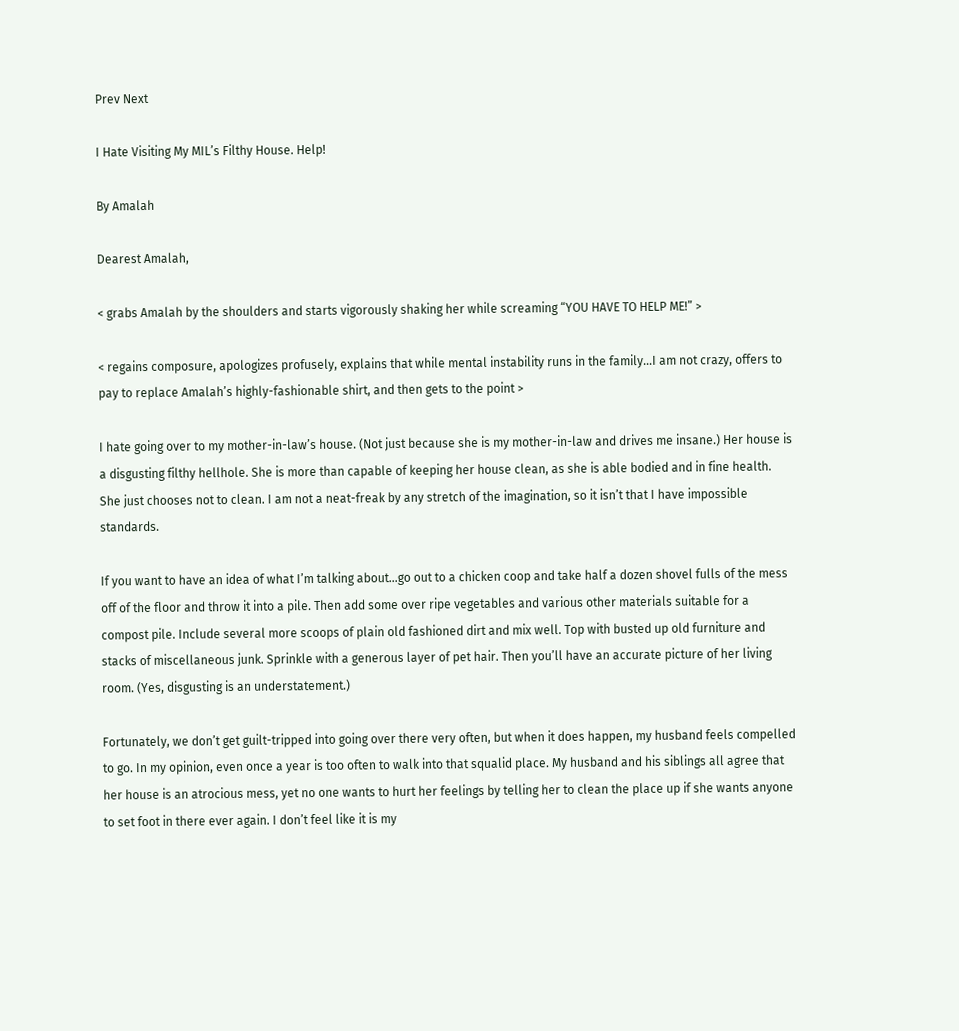Prev Next

I Hate Visiting My MIL’s Filthy House. Help!

By Amalah

Dearest Amalah,

< grabs Amalah by the shoulders and starts vigorously shaking her while screaming “YOU HAVE TO HELP ME!” >

< regains composure, apologizes profusely, explains that while mental instability runs in the family…I am not crazy, offers to pay to replace Amalah’s highly-fashionable shirt, and then gets to the point >

I hate going over to my mother-in-law’s house. (Not just because she is my mother-in-law and drives me insane.) Her house is a disgusting filthy hellhole. She is more than capable of keeping her house clean, as she is able bodied and in fine health. She just chooses not to clean. I am not a neat-freak by any stretch of the imagination, so it isn’t that I have impossible standards.

If you want to have an idea of what I’m talking about…go out to a chicken coop and take half a dozen shovel fulls of the mess off of the floor and throw it into a pile. Then add some over ripe vegetables and various other materials suitable for a compost pile. Include several more scoops of plain old fashioned dirt and mix well. Top with busted up old furniture and stacks of miscellaneous junk. Sprinkle with a generous layer of pet hair. Then you’ll have an accurate picture of her living room. (Yes, disgusting is an understatement.)

Fortunately, we don’t get guilt-tripped into going over there very often, but when it does happen, my husband feels compelled to go. In my opinion, even once a year is too often to walk into that squalid place. My husband and his siblings all agree that her house is an atrocious mess, yet no one wants to hurt her feelings by telling her to clean the place up if she wants anyone to set foot in there ever again. I don’t feel like it is my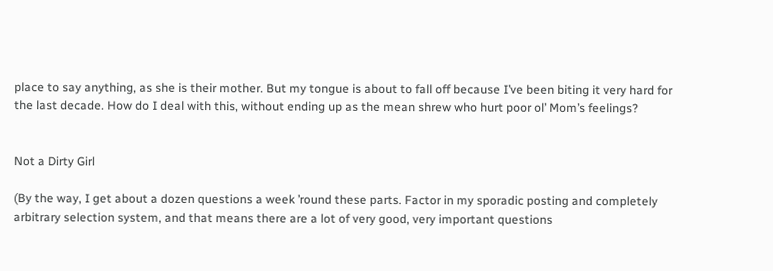place to say anything, as she is their mother. But my tongue is about to fall off because I’ve been biting it very hard for the last decade. How do I deal with this, without ending up as the mean shrew who hurt poor ol’ Mom’s feelings?


Not a Dirty Girl

(By the way, I get about a dozen questions a week ’round these parts. Factor in my sporadic posting and completely arbitrary selection system, and that means there are a lot of very good, very important questions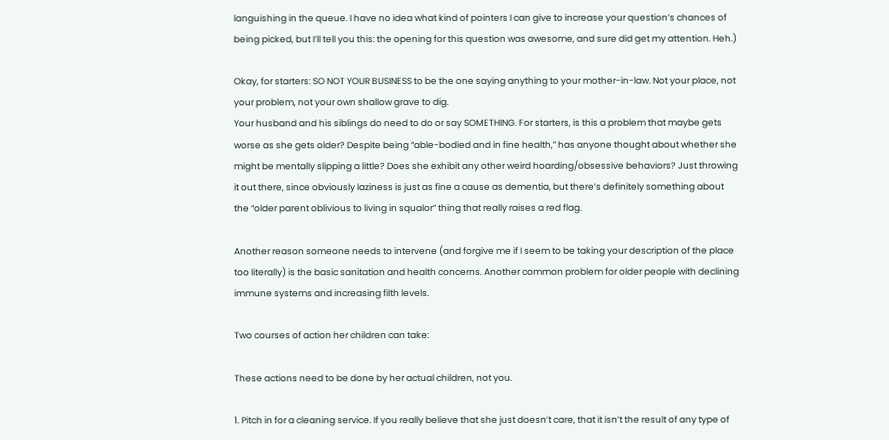languishing in the queue. I have no idea what kind of pointers I can give to increase your question’s chances of being picked, but I’ll tell you this: the opening for this question was awesome, and sure did get my attention. Heh.)

Okay, for starters: SO NOT YOUR BUSINESS to be the one saying anything to your mother-in-law. Not your place, not your problem, not your own shallow grave to dig.
Your husband and his siblings do need to do or say SOMETHING. For starters, is this a problem that maybe gets worse as she gets older? Despite being “able-bodied and in fine health,” has anyone thought about whether she might be mentally slipping a little? Does she exhibit any other weird hoarding/obsessive behaviors? Just throwing it out there, since obviously laziness is just as fine a cause as dementia, but there’s definitely something about the “older parent oblivious to living in squalor” thing that really raises a red flag.

Another reason someone needs to intervene (and forgive me if I seem to be taking your description of the place too literally) is the basic sanitation and health concerns. Another common problem for older people with declining immune systems and increasing filth levels.

Two courses of action her children can take:

These actions need to be done by her actual children, not you.

1. Pitch in for a cleaning service. If you really believe that she just doesn’t care, that it isn’t the result of any type of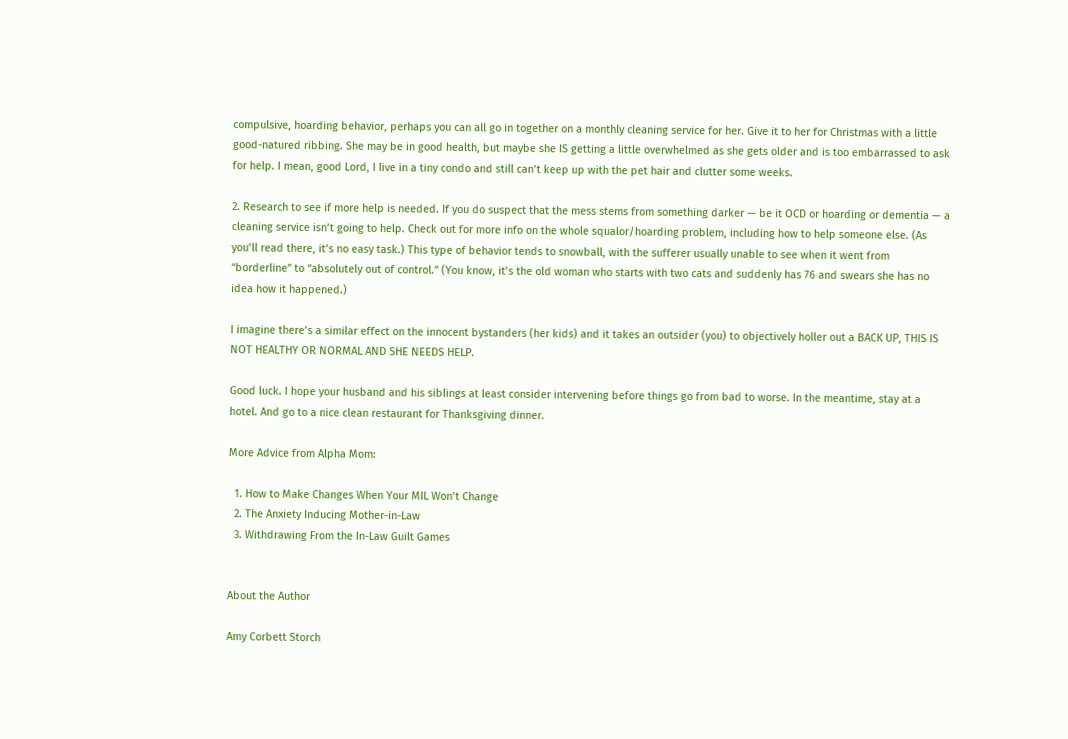compulsive, hoarding behavior, perhaps you can all go in together on a monthly cleaning service for her. Give it to her for Christmas with a little good-natured ribbing. She may be in good health, but maybe she IS getting a little overwhelmed as she gets older and is too embarrassed to ask for help. I mean, good Lord, I live in a tiny condo and still can’t keep up with the pet hair and clutter some weeks.

2. Research to see if more help is needed. If you do suspect that the mess stems from something darker — be it OCD or hoarding or dementia — a cleaning service isn’t going to help. Check out for more info on the whole squalor/hoarding problem, including how to help someone else. (As you’ll read there, it’s no easy task.) This type of behavior tends to snowball, with the sufferer usually unable to see when it went from “borderline” to “absolutely out of control.” (You know, it’s the old woman who starts with two cats and suddenly has 76 and swears she has no idea how it happened.)

I imagine there’s a similar effect on the innocent bystanders (her kids) and it takes an outsider (you) to objectively holler out a BACK UP, THIS IS NOT HEALTHY OR NORMAL AND SHE NEEDS HELP.

Good luck. I hope your husband and his siblings at least consider intervening before things go from bad to worse. In the meantime, stay at a hotel. And go to a nice clean restaurant for Thanksgiving dinner.

More Advice from Alpha Mom:

  1. How to Make Changes When Your MIL Won’t Change
  2. The Anxiety Inducing Mother-in-Law
  3. Withdrawing From the In-Law Guilt Games


About the Author

Amy Corbett Storch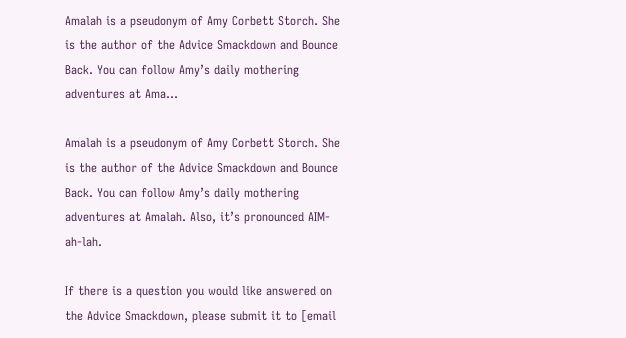Amalah is a pseudonym of Amy Corbett Storch. She is the author of the Advice Smackdown and Bounce Back. You can follow Amy’s daily mothering adventures at Ama...

Amalah is a pseudonym of Amy Corbett Storch. She is the author of the Advice Smackdown and Bounce Back. You can follow Amy’s daily mothering adventures at Amalah. Also, it’s pronounced AIM-ah-lah.

If there is a question you would like answered on the Advice Smackdown, please submit it to [email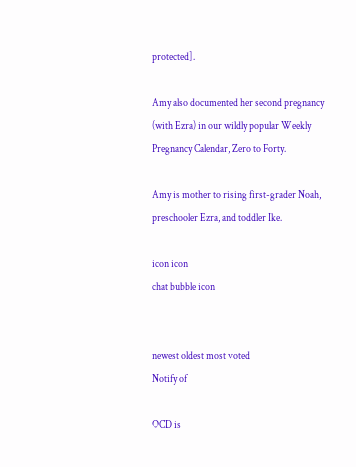protected].

Amy also documented her second pregnancy (with Ezra) in our wildly popular Weekly Pregnancy Calendar, Zero to Forty.

Amy is mother to rising first-grader Noah, preschooler Ezra, and toddler Ike.

icon icon
chat bubble icon


newest oldest most voted
Notify of

OCD is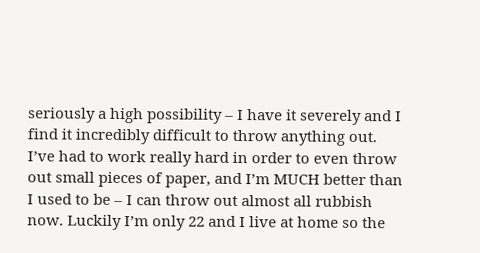seriously a high possibility – I have it severely and I find it incredibly difficult to throw anything out. I’ve had to work really hard in order to even throw out small pieces of paper, and I’m MUCH better than I used to be – I can throw out almost all rubbish now. Luckily I’m only 22 and I live at home so the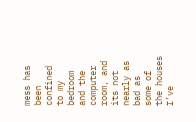mess has been confined to my bedroom and the computer room, and its not nearly as bad as some of the houses I’ve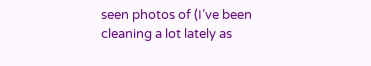seen photos of (I’ve been cleaning a lot lately as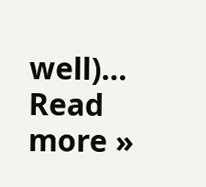well)… Read more »